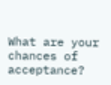What are your chances of acceptance?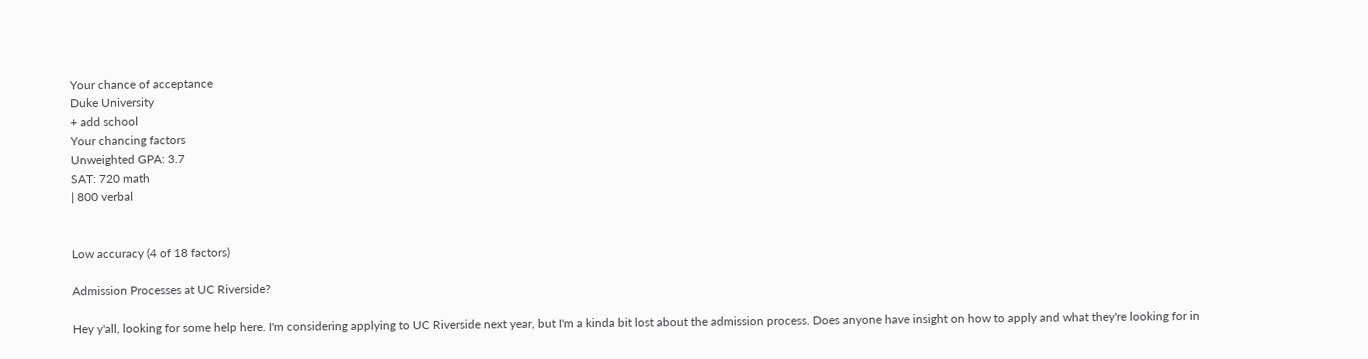Your chance of acceptance
Duke University
+ add school
Your chancing factors
Unweighted GPA: 3.7
SAT: 720 math
| 800 verbal


Low accuracy (4 of 18 factors)

Admission Processes at UC Riverside?

Hey y'all, looking for some help here. I'm considering applying to UC Riverside next year, but I'm a kinda bit lost about the admission process. Does anyone have insight on how to apply and what they're looking for in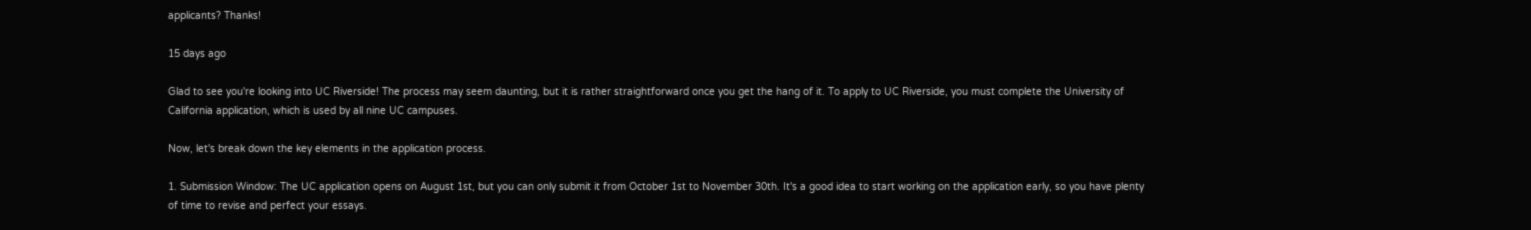applicants? Thanks!

15 days ago

Glad to see you're looking into UC Riverside! The process may seem daunting, but it is rather straightforward once you get the hang of it. To apply to UC Riverside, you must complete the University of California application, which is used by all nine UC campuses.

Now, let's break down the key elements in the application process.

1. Submission Window: The UC application opens on August 1st, but you can only submit it from October 1st to November 30th. It's a good idea to start working on the application early, so you have plenty of time to revise and perfect your essays.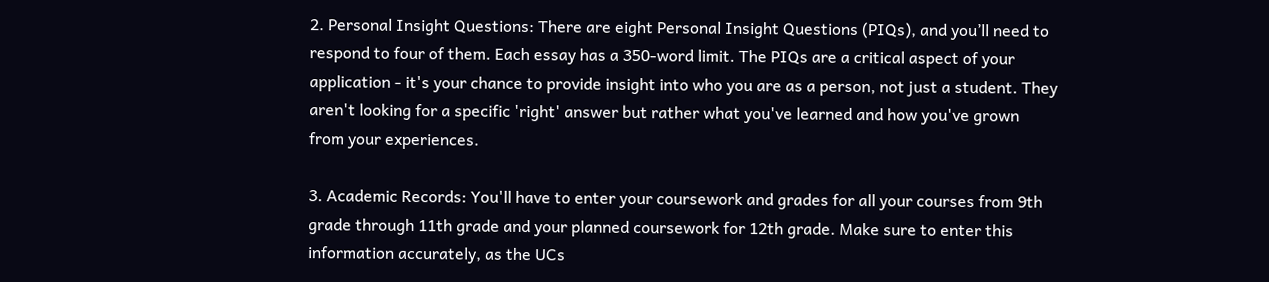2. Personal Insight Questions: There are eight Personal Insight Questions (PIQs), and you’ll need to respond to four of them. Each essay has a 350-word limit. The PIQs are a critical aspect of your application - it's your chance to provide insight into who you are as a person, not just a student. They aren't looking for a specific 'right' answer but rather what you've learned and how you've grown from your experiences.

3. Academic Records: You'll have to enter your coursework and grades for all your courses from 9th grade through 11th grade and your planned coursework for 12th grade. Make sure to enter this information accurately, as the UCs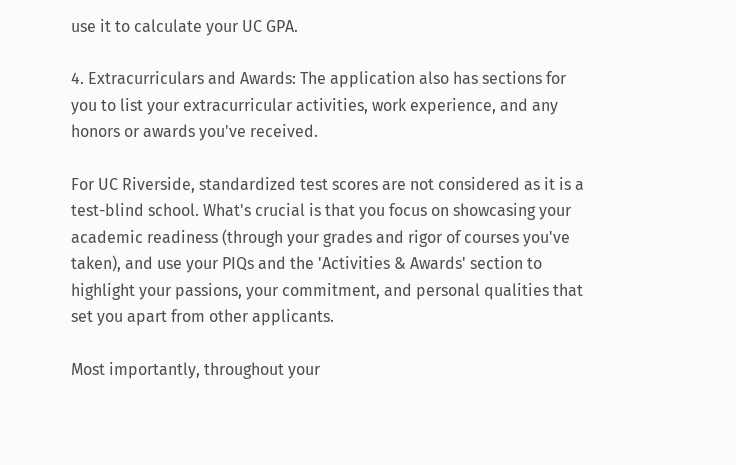use it to calculate your UC GPA.

4. Extracurriculars and Awards: The application also has sections for you to list your extracurricular activities, work experience, and any honors or awards you've received.

For UC Riverside, standardized test scores are not considered as it is a test-blind school. What's crucial is that you focus on showcasing your academic readiness (through your grades and rigor of courses you've taken), and use your PIQs and the 'Activities & Awards' section to highlight your passions, your commitment, and personal qualities that set you apart from other applicants.

Most importantly, throughout your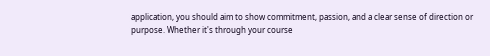application, you should aim to show commitment, passion, and a clear sense of direction or purpose. Whether it's through your course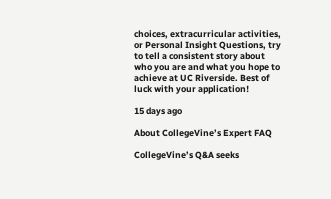choices, extracurricular activities, or Personal Insight Questions, try to tell a consistent story about who you are and what you hope to achieve at UC Riverside. Best of luck with your application!

15 days ago

About CollegeVine’s Expert FAQ

CollegeVine’s Q&A seeks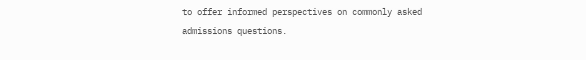to offer informed perspectives on commonly asked admissions questions.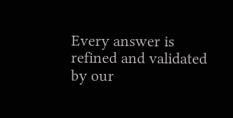Every answer is refined and validated by our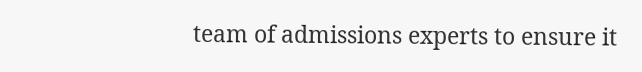team of admissions experts to ensure it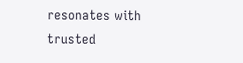resonates with trusted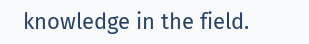knowledge in the field.